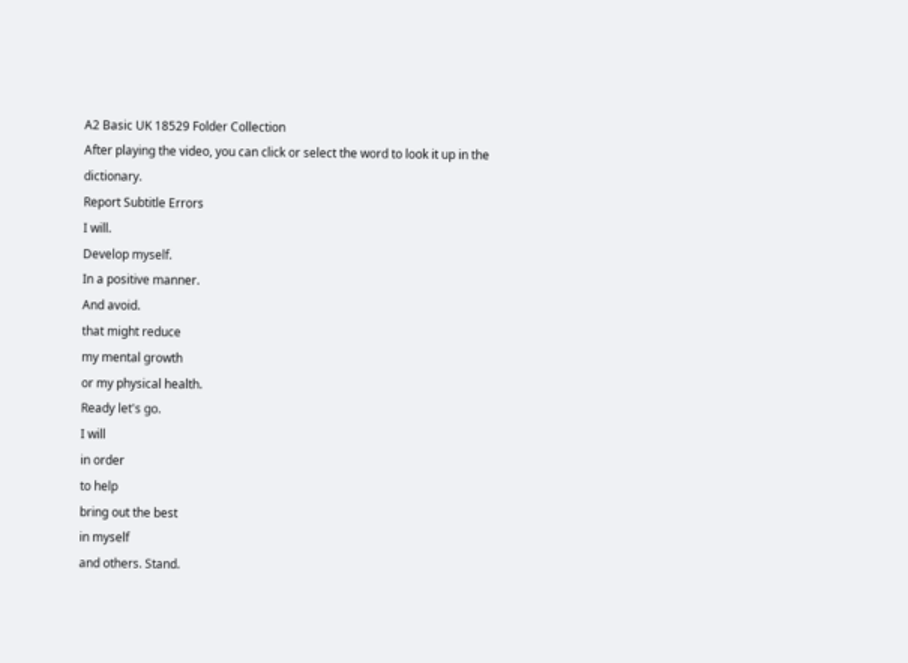A2 Basic UK 18529 Folder Collection
After playing the video, you can click or select the word to look it up in the dictionary.
Report Subtitle Errors
I will.
Develop myself.
In a positive manner.
And avoid.
that might reduce
my mental growth
or my physical health.
Ready let's go.
I will
in order
to help
bring out the best
in myself
and others. Stand.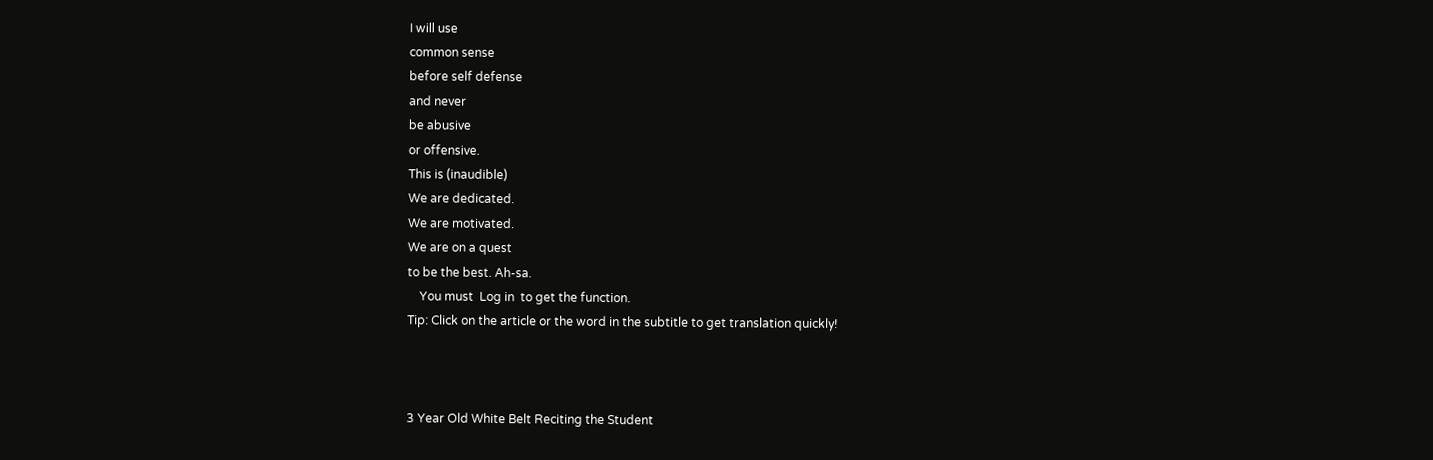I will use
common sense
before self defense
and never
be abusive
or offensive.
This is (inaudible)
We are dedicated.
We are motivated.
We are on a quest
to be the best. Ah-sa.
    You must  Log in  to get the function.
Tip: Click on the article or the word in the subtitle to get translation quickly!



3 Year Old White Belt Reciting the Student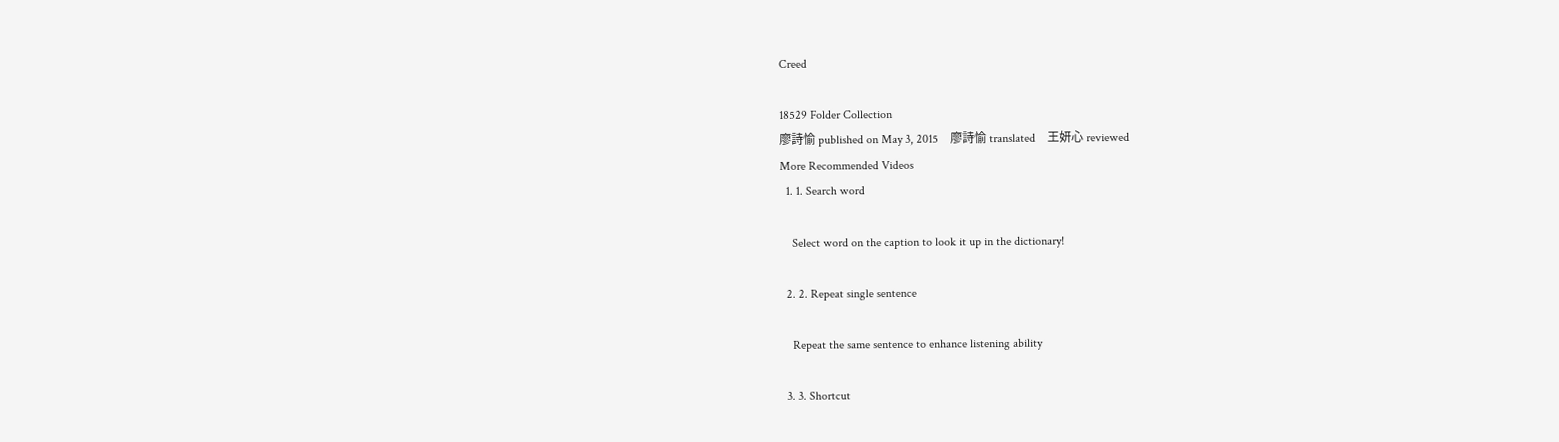Creed

18529 Folder Collection
廖詩愉 published on May 3, 2015    廖詩愉 translated    王妍心 reviewed
More Recommended Videos
  1. 1. Search word

    Select word on the caption to look it up in the dictionary!

  2. 2. Repeat single sentence

    Repeat the same sentence to enhance listening ability

  3. 3. Shortcut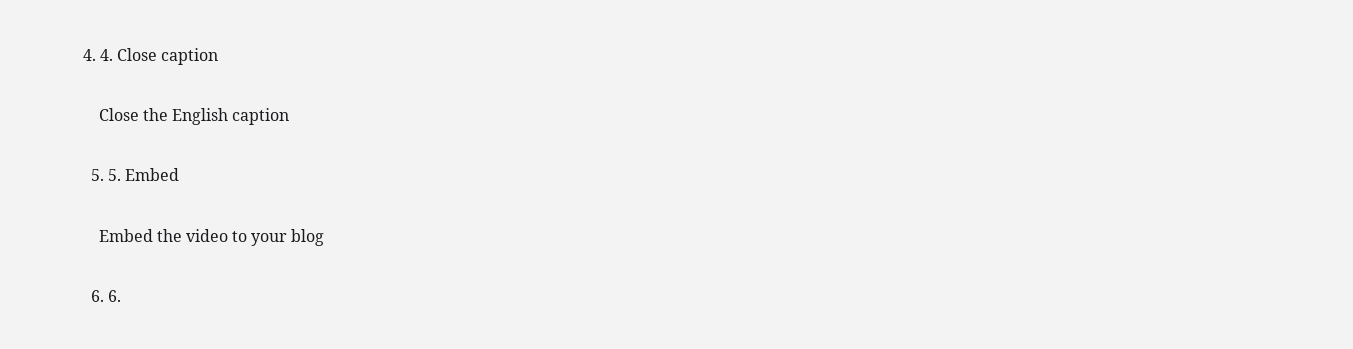4. 4. Close caption

    Close the English caption

  5. 5. Embed

    Embed the video to your blog

  6. 6.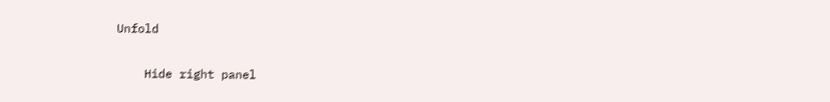Unfold

    Hide right panel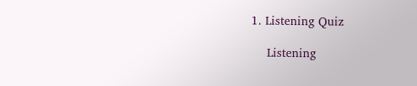1. Listening Quiz

    Listening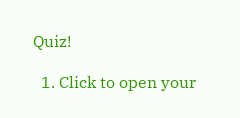Quiz!

  1. Click to open your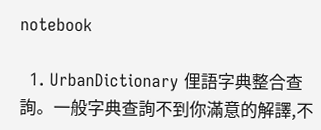notebook

  1. UrbanDictionary 俚語字典整合查詢。一般字典查詢不到你滿意的解譯,不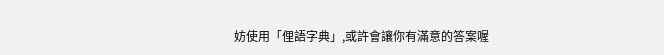妨使用「俚語字典」,或許會讓你有滿意的答案喔